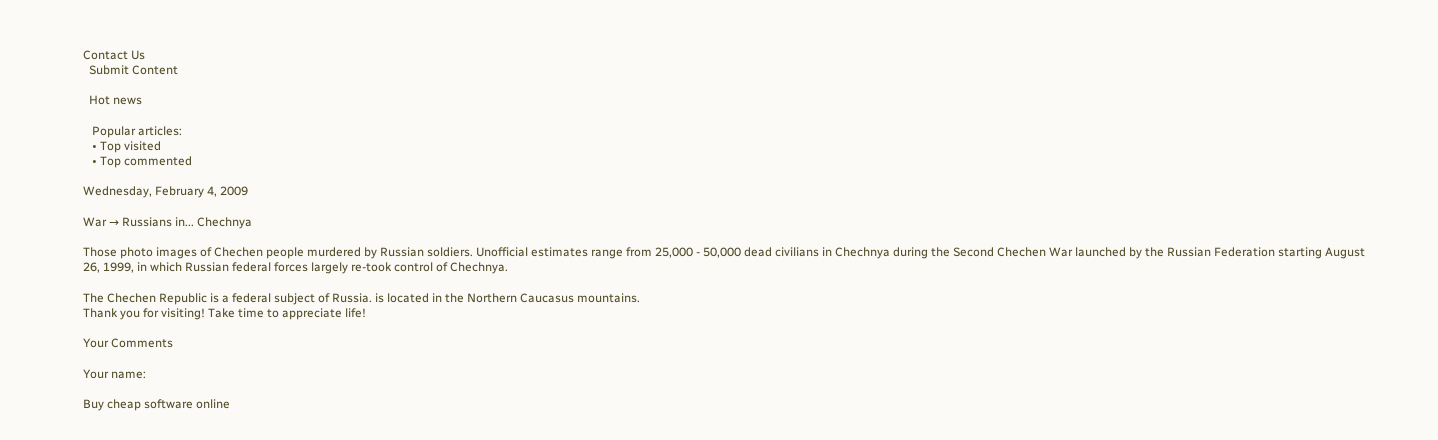Contact Us
  Submit Content

  Hot news

   Popular articles:
   • Top visited
   • Top commented

Wednesday, February 4, 2009

War → Russians in... Chechnya

Those photo images of Chechen people murdered by Russian soldiers. Unofficial estimates range from 25,000 - 50,000 dead civilians in Chechnya during the Second Chechen War launched by the Russian Federation starting August 26, 1999, in which Russian federal forces largely re-took control of Chechnya.

The Chechen Republic is a federal subject of Russia. is located in the Northern Caucasus mountains.
Thank you for visiting! Take time to appreciate life!

Your Comments

Your name:

Buy cheap software online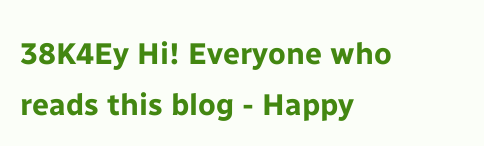38K4Ey Hi! Everyone who reads this blog - Happy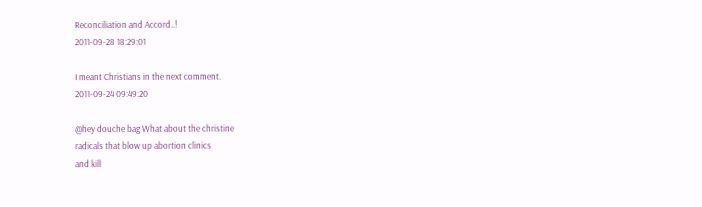Reconciliation and Accord..!
2011-09-28 18:29:01

I meant Christians in the next comment.
2011-09-24 09:49:20

@hey douche bag What about the christine
radicals that blow up abortion clinics
and kill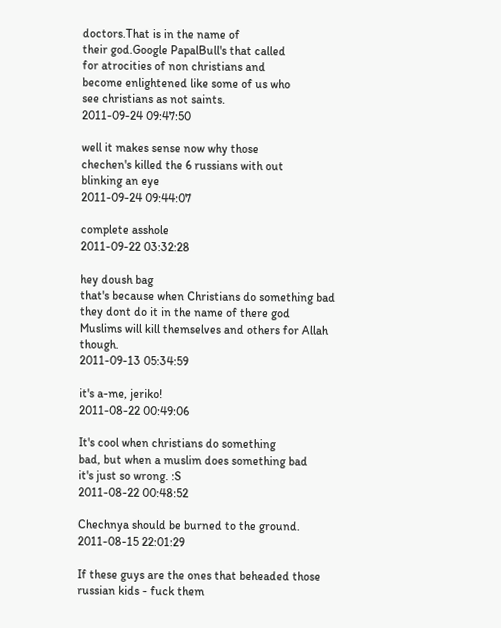doctors.That is in the name of
their god.Google PapalBull's that called
for atrocities of non christians and
become enlightened like some of us who
see christians as not saints.
2011-09-24 09:47:50

well it makes sense now why those
chechen's killed the 6 russians with out
blinking an eye
2011-09-24 09:44:07

complete asshole
2011-09-22 03:32:28

hey doush bag
that's because when Christians do something bad they dont do it in the name of there god
Muslims will kill themselves and others for Allah though.
2011-09-13 05:34:59

it's a-me, jeriko!
2011-08-22 00:49:06

It's cool when christians do something
bad, but when a muslim does something bad
it's just so wrong. :S
2011-08-22 00:48:52

Chechnya should be burned to the ground.
2011-08-15 22:01:29

If these guys are the ones that beheaded those russian kids - fuck them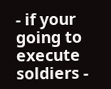- if your going to execute soldiers -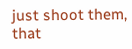just shoot them, that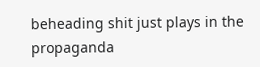beheading shit just plays in the propaganda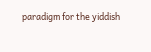paradigm for the yiddish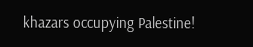khazars occupying Palestine!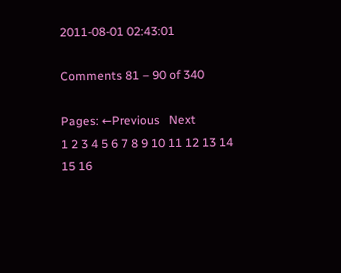2011-08-01 02:43:01

Comments 81 – 90 of 340

Pages: ←Previous   Next
1 2 3 4 5 6 7 8 9 10 11 12 13 14 15 16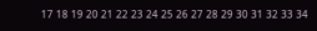17 18 19 20 21 22 23 24 25 26 27 28 29 30 31 32 33 34